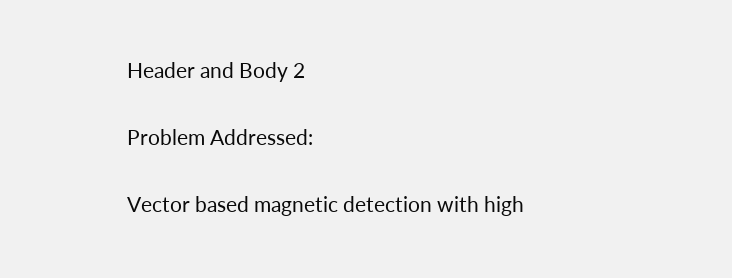Header and Body 2

Problem Addressed:

Vector based magnetic detection with high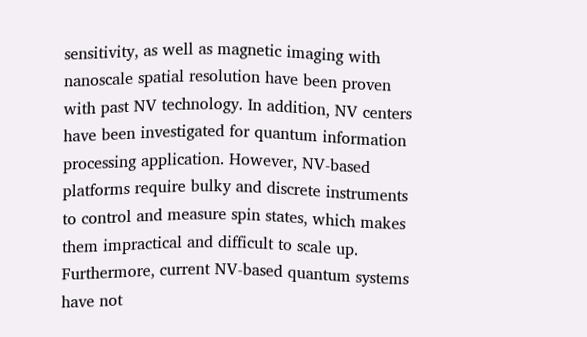sensitivity, as well as magnetic imaging with nanoscale spatial resolution have been proven with past NV technology. In addition, NV centers have been investigated for quantum information processing application. However, NV-based  platforms require bulky and discrete instruments to control and measure spin states, which makes them impractical and difficult to scale up. Furthermore, current NV-based quantum systems have not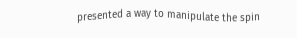presented a way to manipulate the spin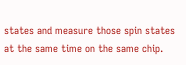states and measure those spin states at the same time on the same chip.